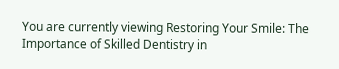You are currently viewing Restoring Your Smile: The Importance of Skilled Dentistry in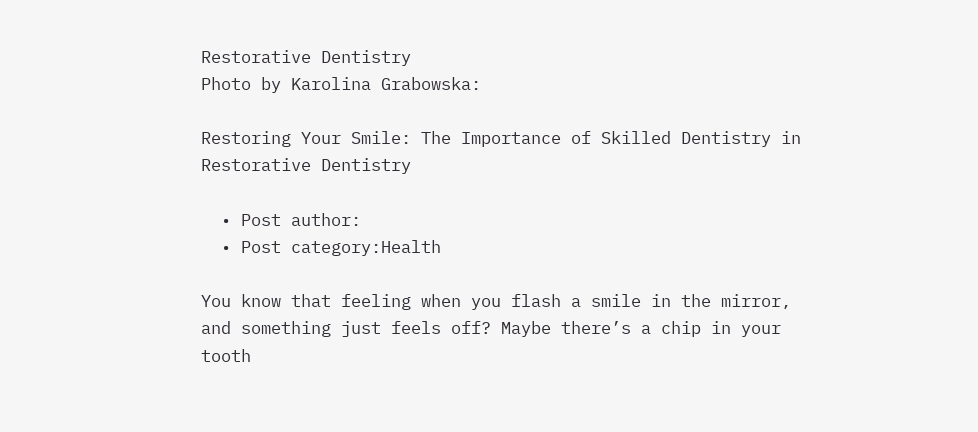Restorative Dentistry
Photo by Karolina Grabowska:

Restoring Your Smile: The Importance of Skilled Dentistry in Restorative Dentistry

  • Post author:
  • Post category:Health

You know that feeling when you flash a smile in the mirror, and something just feels off? Maybe there’s a chip in your tooth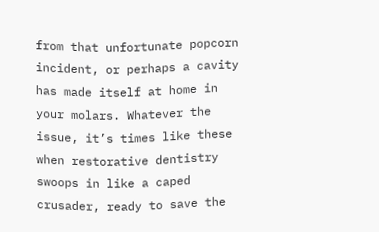from that unfortunate popcorn incident, or perhaps a cavity has made itself at home in your molars. Whatever the issue, it’s times like these when restorative dentistry swoops in like a caped crusader, ready to save the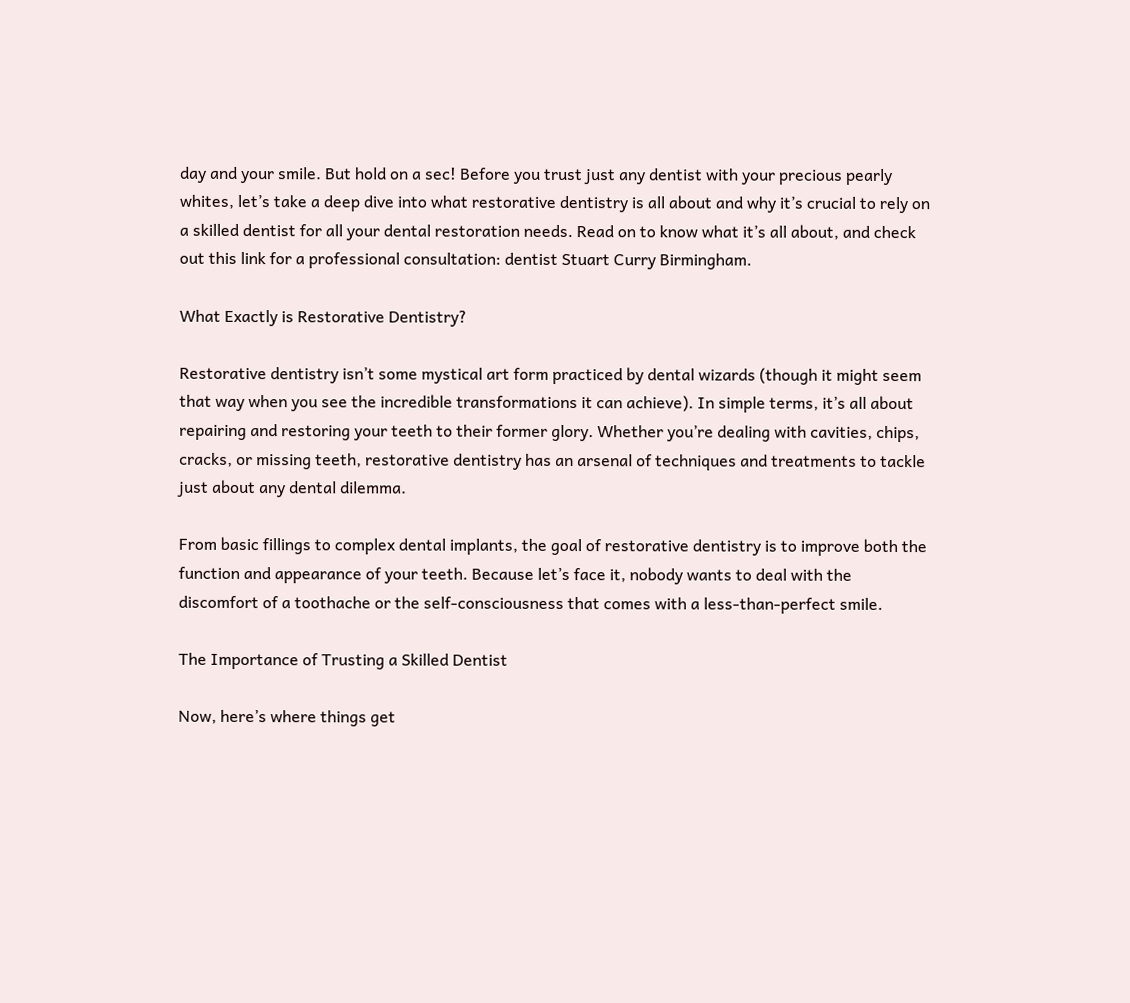day and your smile. But hold on a sec! Before you trust just any dentist with your precious pearly whites, let’s take a deep dive into what restorative dentistry is all about and why it’s crucial to rely on a skilled dentist for all your dental restoration needs. Read on to know what it’s all about, and check out this link for a professional consultation: dentist Stuart Curry Birmingham.

What Exactly is Restorative Dentistry?

Restorative dentistry isn’t some mystical art form practiced by dental wizards (though it might seem that way when you see the incredible transformations it can achieve). In simple terms, it’s all about repairing and restoring your teeth to their former glory. Whether you’re dealing with cavities, chips, cracks, or missing teeth, restorative dentistry has an arsenal of techniques and treatments to tackle just about any dental dilemma.

From basic fillings to complex dental implants, the goal of restorative dentistry is to improve both the function and appearance of your teeth. Because let’s face it, nobody wants to deal with the discomfort of a toothache or the self-consciousness that comes with a less-than-perfect smile.

The Importance of Trusting a Skilled Dentist

Now, here’s where things get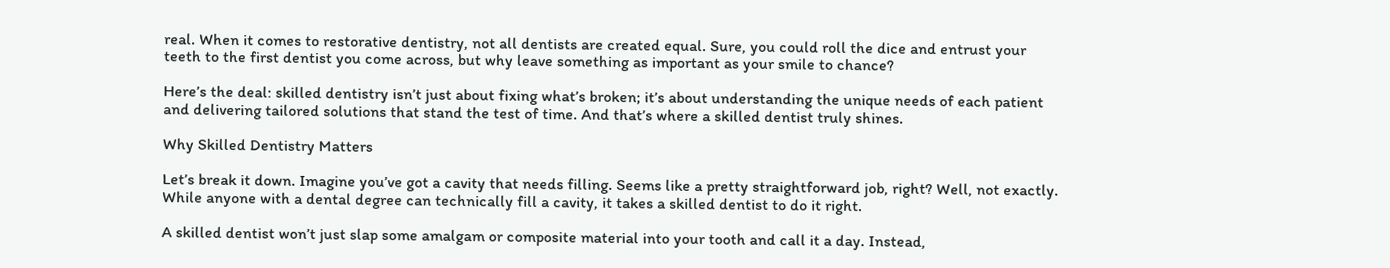real. When it comes to restorative dentistry, not all dentists are created equal. Sure, you could roll the dice and entrust your teeth to the first dentist you come across, but why leave something as important as your smile to chance?

Here’s the deal: skilled dentistry isn’t just about fixing what’s broken; it’s about understanding the unique needs of each patient and delivering tailored solutions that stand the test of time. And that’s where a skilled dentist truly shines.

Why Skilled Dentistry Matters

Let’s break it down. Imagine you’ve got a cavity that needs filling. Seems like a pretty straightforward job, right? Well, not exactly. While anyone with a dental degree can technically fill a cavity, it takes a skilled dentist to do it right.

A skilled dentist won’t just slap some amalgam or composite material into your tooth and call it a day. Instead,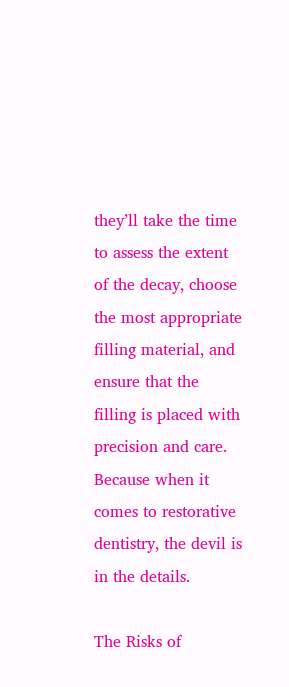they’ll take the time to assess the extent of the decay, choose the most appropriate filling material, and ensure that the filling is placed with precision and care. Because when it comes to restorative dentistry, the devil is in the details.

The Risks of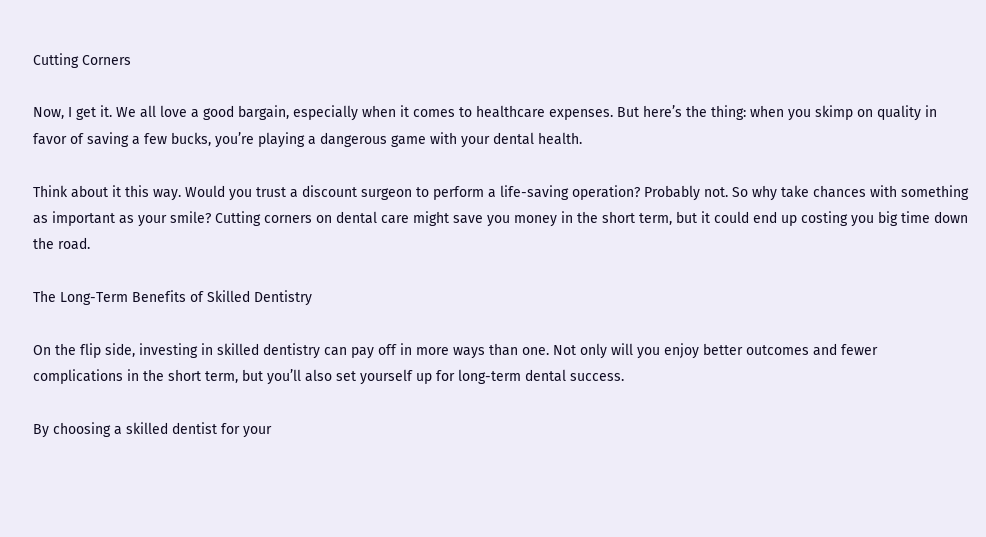Cutting Corners

Now, I get it. We all love a good bargain, especially when it comes to healthcare expenses. But here’s the thing: when you skimp on quality in favor of saving a few bucks, you’re playing a dangerous game with your dental health.

Think about it this way. Would you trust a discount surgeon to perform a life-saving operation? Probably not. So why take chances with something as important as your smile? Cutting corners on dental care might save you money in the short term, but it could end up costing you big time down the road.

The Long-Term Benefits of Skilled Dentistry

On the flip side, investing in skilled dentistry can pay off in more ways than one. Not only will you enjoy better outcomes and fewer complications in the short term, but you’ll also set yourself up for long-term dental success.

By choosing a skilled dentist for your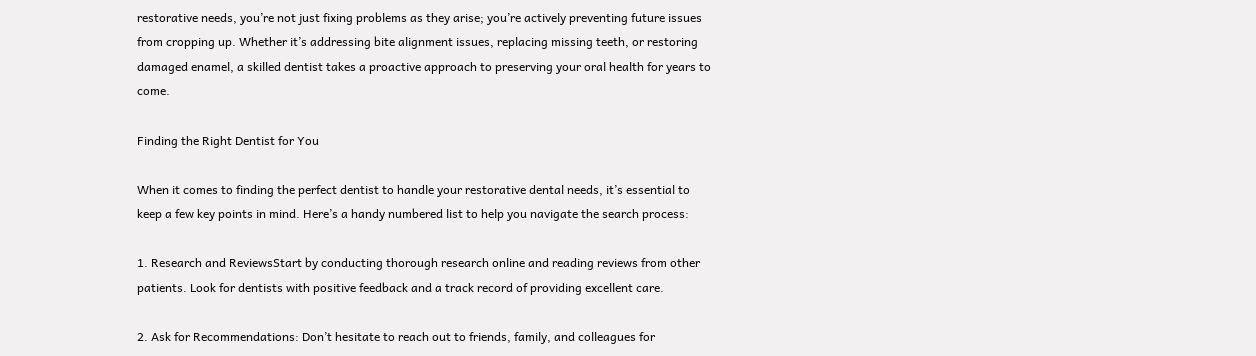restorative needs, you’re not just fixing problems as they arise; you’re actively preventing future issues from cropping up. Whether it’s addressing bite alignment issues, replacing missing teeth, or restoring damaged enamel, a skilled dentist takes a proactive approach to preserving your oral health for years to come.

Finding the Right Dentist for You

When it comes to finding the perfect dentist to handle your restorative dental needs, it’s essential to keep a few key points in mind. Here’s a handy numbered list to help you navigate the search process:

1. Research and ReviewsStart by conducting thorough research online and reading reviews from other patients. Look for dentists with positive feedback and a track record of providing excellent care.

2. Ask for Recommendations: Don’t hesitate to reach out to friends, family, and colleagues for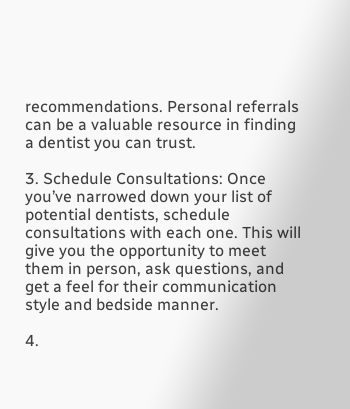recommendations. Personal referrals can be a valuable resource in finding a dentist you can trust.

3. Schedule Consultations: Once you’ve narrowed down your list of potential dentists, schedule consultations with each one. This will give you the opportunity to meet them in person, ask questions, and get a feel for their communication style and bedside manner.

4.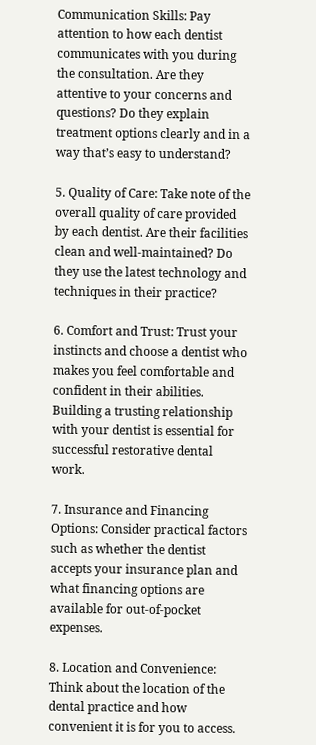Communication Skills: Pay attention to how each dentist communicates with you during the consultation. Are they attentive to your concerns and questions? Do they explain treatment options clearly and in a way that’s easy to understand?

5. Quality of Care: Take note of the overall quality of care provided by each dentist. Are their facilities clean and well-maintained? Do they use the latest technology and techniques in their practice?

6. Comfort and Trust: Trust your instincts and choose a dentist who makes you feel comfortable and confident in their abilities. Building a trusting relationship with your dentist is essential for successful restorative dental work.

7. Insurance and Financing Options: Consider practical factors such as whether the dentist accepts your insurance plan and what financing options are available for out-of-pocket expenses.

8. Location and Convenience: Think about the location of the dental practice and how convenient it is for you to access.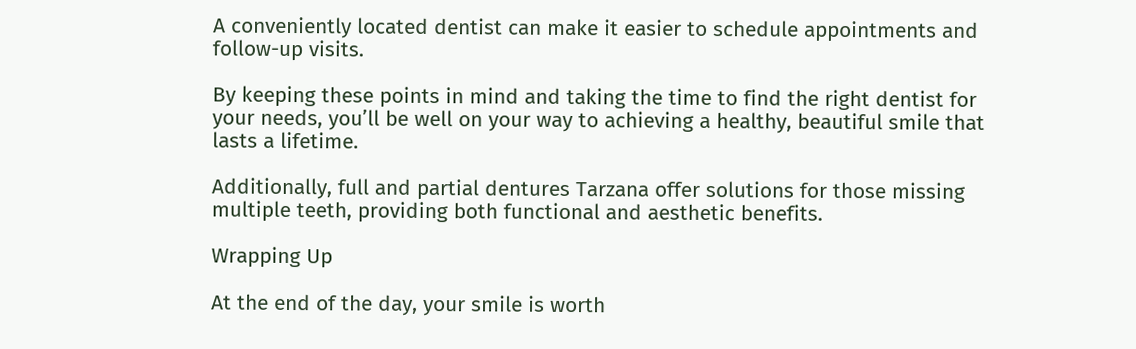A conveniently located dentist can make it easier to schedule appointments and follow-up visits.

By keeping these points in mind and taking the time to find the right dentist for your needs, you’ll be well on your way to achieving a healthy, beautiful smile that lasts a lifetime.

Additionally, full and partial dentures Tarzana offer solutions for those missing multiple teeth, providing both functional and aesthetic benefits.

Wrapping Up

At the end of the day, your smile is worth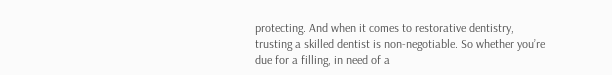protecting. And when it comes to restorative dentistry, trusting a skilled dentist is non-negotiable. So whether you’re due for a filling, in need of a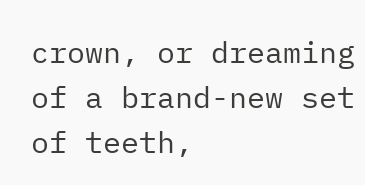crown, or dreaming of a brand-new set of teeth,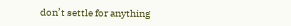don’t settle for anything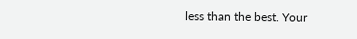less than the best. Your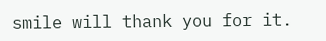smile will thank you for it.